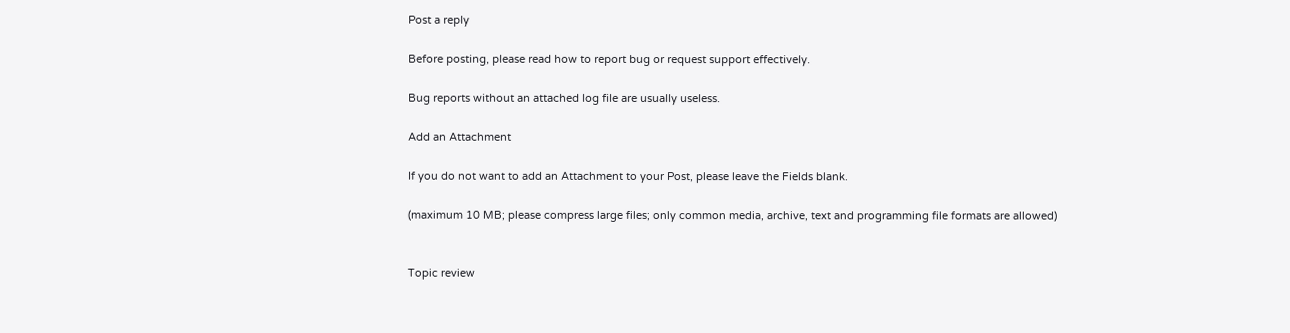Post a reply

Before posting, please read how to report bug or request support effectively.

Bug reports without an attached log file are usually useless.

Add an Attachment

If you do not want to add an Attachment to your Post, please leave the Fields blank.

(maximum 10 MB; please compress large files; only common media, archive, text and programming file formats are allowed)


Topic review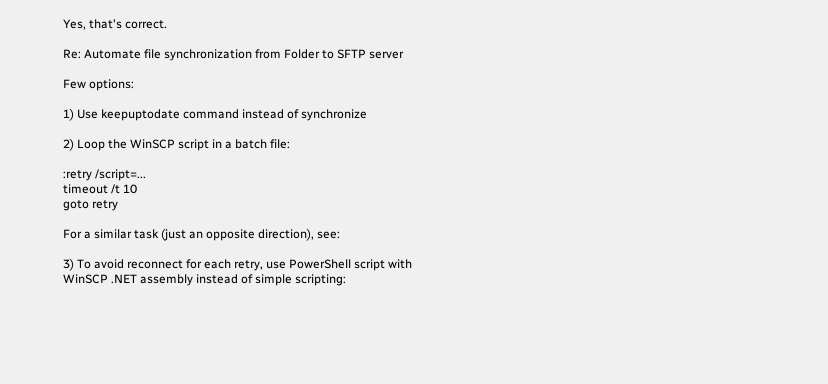Yes, that's correct.

Re: Automate file synchronization from Folder to SFTP server

Few options:

1) Use keepuptodate command instead of synchronize

2) Loop the WinSCP script in a batch file:

:retry /script=...
timeout /t 10
goto retry

For a similar task (just an opposite direction), see:

3) To avoid reconnect for each retry, use PowerShell script with WinSCP .NET assembly instead of simple scripting: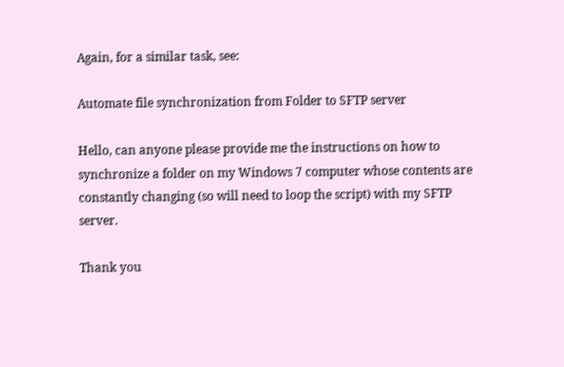Again, for a similar task, see:

Automate file synchronization from Folder to SFTP server

Hello, can anyone please provide me the instructions on how to synchronize a folder on my Windows 7 computer whose contents are constantly changing (so will need to loop the script) with my SFTP server.

Thank you